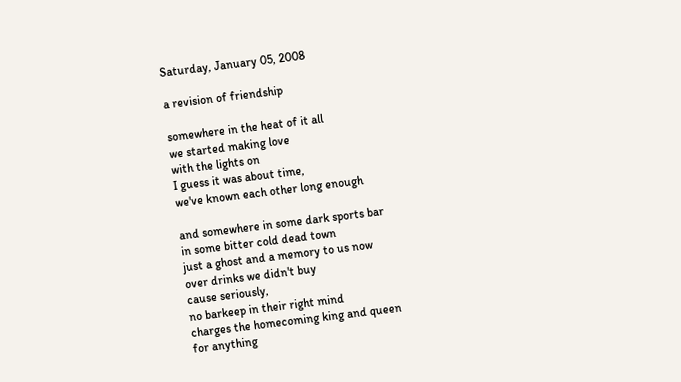Saturday, January 05, 2008

a revision of friendship

somewhere in the heat of it all
we started making love
with the lights on
I guess it was about time,
we've known each other long enough

and somewhere in some dark sports bar
in some bitter cold dead town
just a ghost and a memory to us now
over drinks we didn't buy
cause seriously,
no barkeep in their right mind
charges the homecoming king and queen
for anything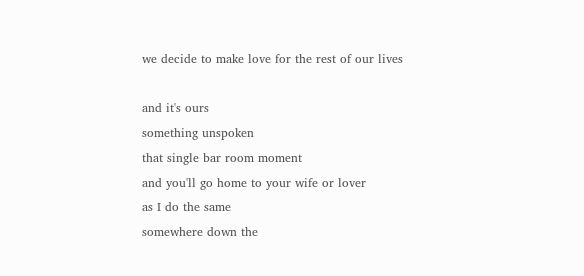we decide to make love for the rest of our lives

and it's ours
something unspoken
that single bar room moment
and you'll go home to your wife or lover
as I do the same
somewhere down the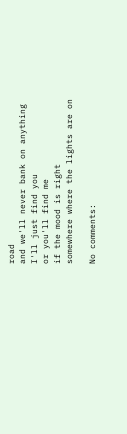road
and we'll never bank on anything
I'll just find you
or you'll find me
if the mood is right
somewhere where the lights are on

No comments: